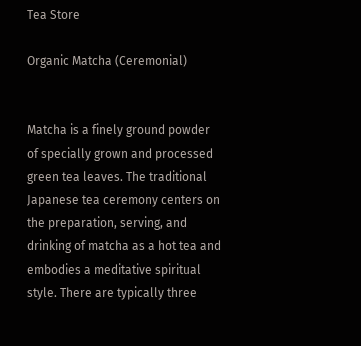Tea Store

Organic Matcha (Ceremonial)


Matcha is a finely ground powder of specially grown and processed green tea leaves. The traditional Japanese tea ceremony centers on the preparation, serving, and drinking of matcha as a hot tea and embodies a meditative spiritual style. There are typically three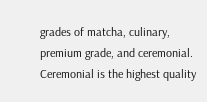grades of matcha, culinary, premium grade, and ceremonial. Ceremonial is the highest quality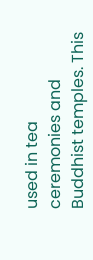used in tea ceremonies and Buddhist temples. This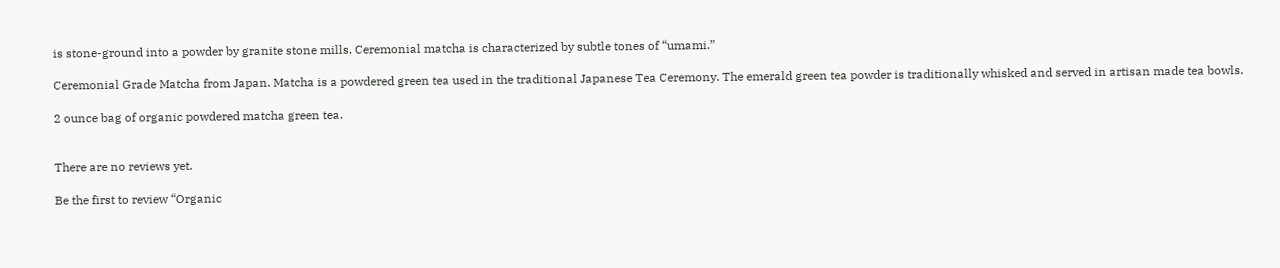is stone-ground into a powder by granite stone mills. Ceremonial matcha is characterized by subtle tones of “umami.”

Ceremonial Grade Matcha from Japan. Matcha is a powdered green tea used in the traditional Japanese Tea Ceremony. The emerald green tea powder is traditionally whisked and served in artisan made tea bowls.

2 ounce bag of organic powdered matcha green tea.


There are no reviews yet.

Be the first to review “Organic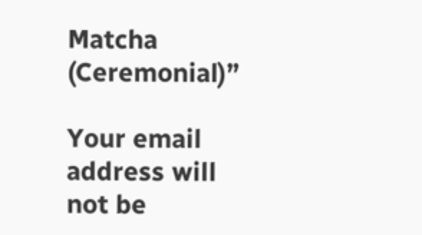Matcha (Ceremonial)”

Your email address will not be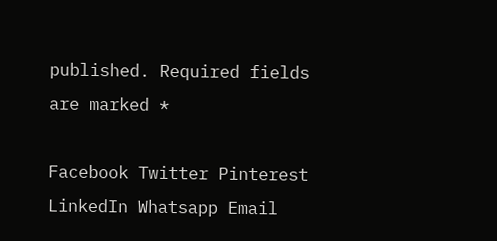published. Required fields are marked *

Facebook Twitter Pinterest LinkedIn Whatsapp Email